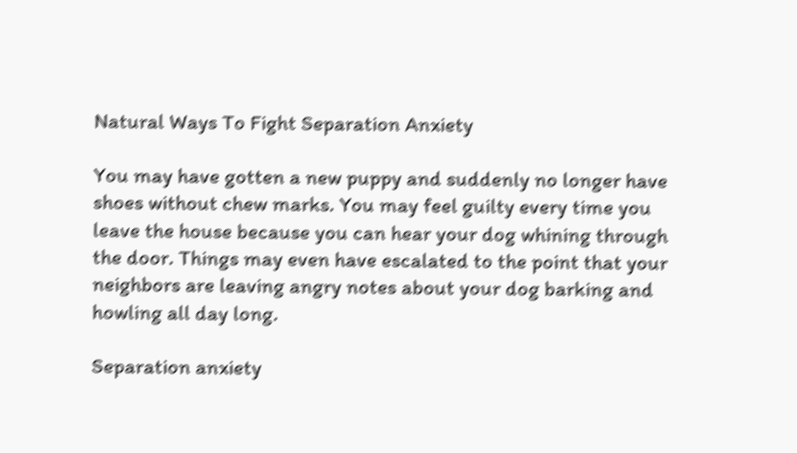Natural Ways To Fight Separation Anxiety

You may have gotten a new puppy and suddenly no longer have shoes without chew marks. You may feel guilty every time you leave the house because you can hear your dog whining through the door. Things may even have escalated to the point that your neighbors are leaving angry notes about your dog barking and howling all day long.

Separation anxiety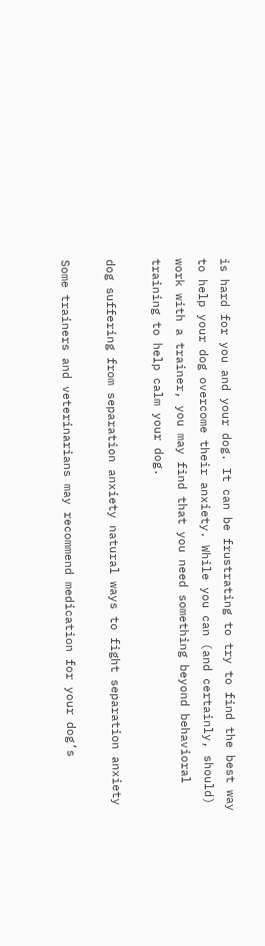is hard for you and your dog. It can be frustrating to try to find the best way to help your dog overcome their anxiety. While you can (and certainly, should) work with a trainer, you may find that you need something beyond behavioral training to help calm your dog.

dog suffering from separation anxiety natural ways to fight separation anxiety

Some trainers and veterinarians may recommend medication for your dog’s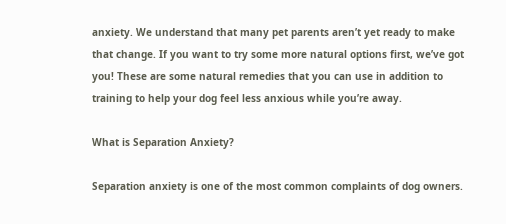anxiety. We understand that many pet parents aren’t yet ready to make that change. If you want to try some more natural options first, we’ve got you! These are some natural remedies that you can use in addition to training to help your dog feel less anxious while you’re away.

What is Separation Anxiety?

Separation anxiety is one of the most common complaints of dog owners.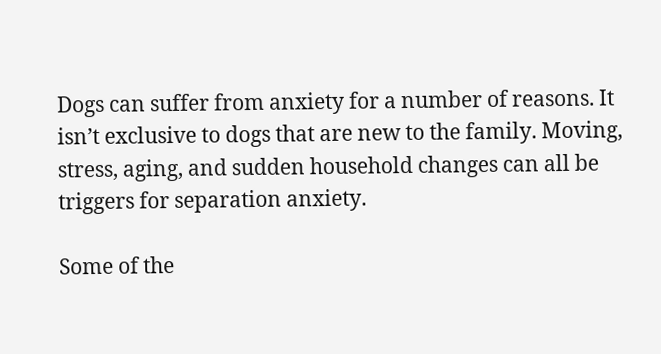Dogs can suffer from anxiety for a number of reasons. It isn’t exclusive to dogs that are new to the family. Moving, stress, aging, and sudden household changes can all be triggers for separation anxiety.

Some of the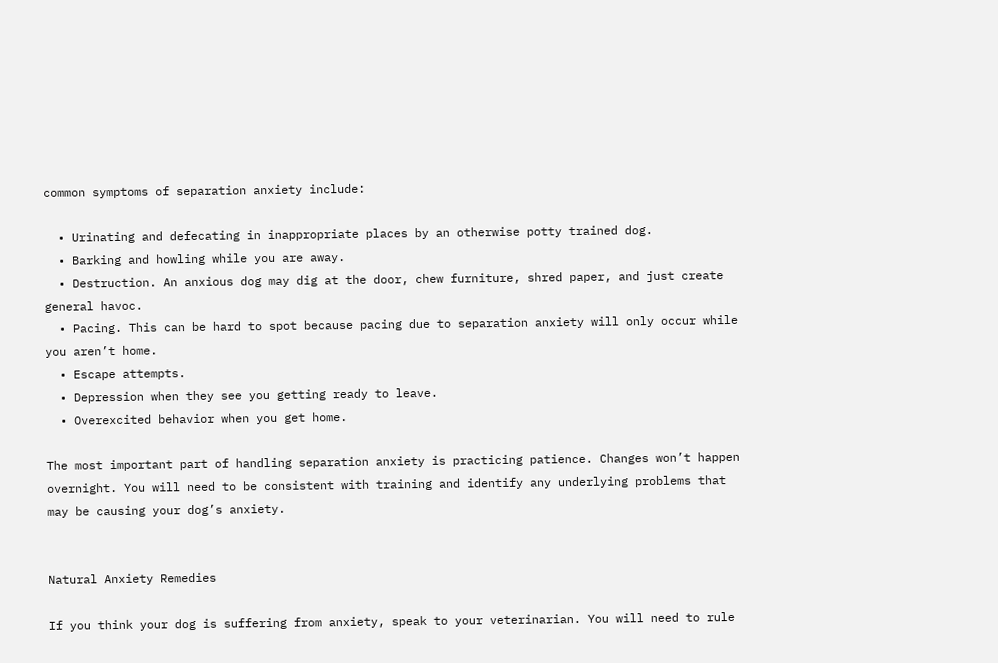common symptoms of separation anxiety include:

  • Urinating and defecating in inappropriate places by an otherwise potty trained dog.
  • Barking and howling while you are away.
  • Destruction. An anxious dog may dig at the door, chew furniture, shred paper, and just create general havoc.
  • Pacing. This can be hard to spot because pacing due to separation anxiety will only occur while you aren’t home.
  • Escape attempts.
  • Depression when they see you getting ready to leave.
  • Overexcited behavior when you get home.

The most important part of handling separation anxiety is practicing patience. Changes won’t happen overnight. You will need to be consistent with training and identify any underlying problems that may be causing your dog’s anxiety.


Natural Anxiety Remedies

If you think your dog is suffering from anxiety, speak to your veterinarian. You will need to rule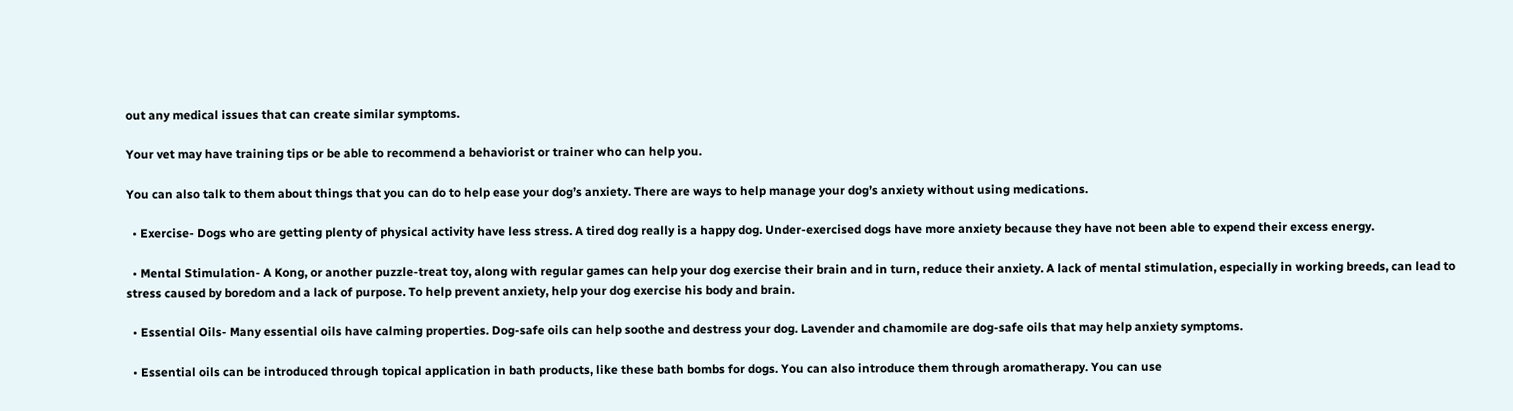out any medical issues that can create similar symptoms.

Your vet may have training tips or be able to recommend a behaviorist or trainer who can help you.

You can also talk to them about things that you can do to help ease your dog’s anxiety. There are ways to help manage your dog’s anxiety without using medications.

  • Exercise- Dogs who are getting plenty of physical activity have less stress. A tired dog really is a happy dog. Under-exercised dogs have more anxiety because they have not been able to expend their excess energy.

  • Mental Stimulation- A Kong, or another puzzle-treat toy, along with regular games can help your dog exercise their brain and in turn, reduce their anxiety. A lack of mental stimulation, especially in working breeds, can lead to stress caused by boredom and a lack of purpose. To help prevent anxiety, help your dog exercise his body and brain.

  • Essential Oils- Many essential oils have calming properties. Dog-safe oils can help soothe and destress your dog. Lavender and chamomile are dog-safe oils that may help anxiety symptoms.

  • Essential oils can be introduced through topical application in bath products, like these bath bombs for dogs. You can also introduce them through aromatherapy. You can use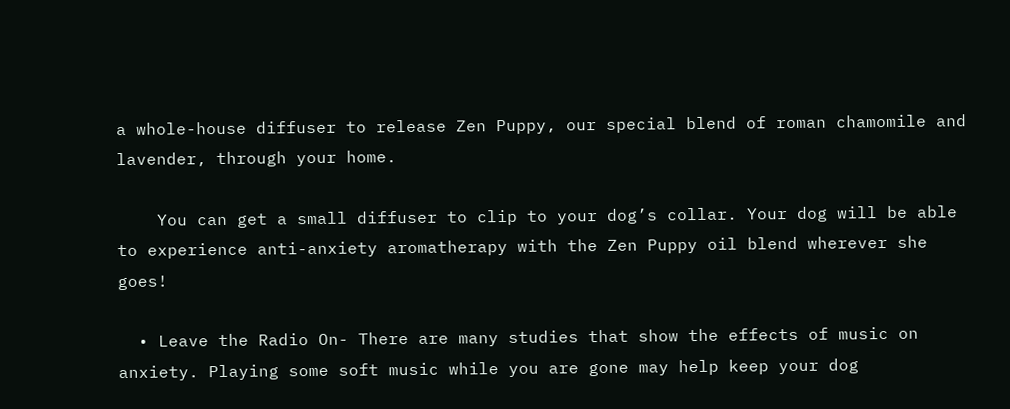a whole-house diffuser to release Zen Puppy, our special blend of roman chamomile and lavender, through your home.

    You can get a small diffuser to clip to your dog’s collar. Your dog will be able to experience anti-anxiety aromatherapy with the Zen Puppy oil blend wherever she goes!

  • Leave the Radio On- There are many studies that show the effects of music on anxiety. Playing some soft music while you are gone may help keep your dog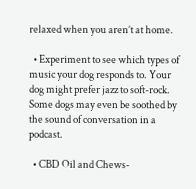relaxed when you aren’t at home.

  • Experiment to see which types of music your dog responds to. Your dog might prefer jazz to soft-rock. Some dogs may even be soothed by the sound of conversation in a podcast.

  • CBD Oil and Chews-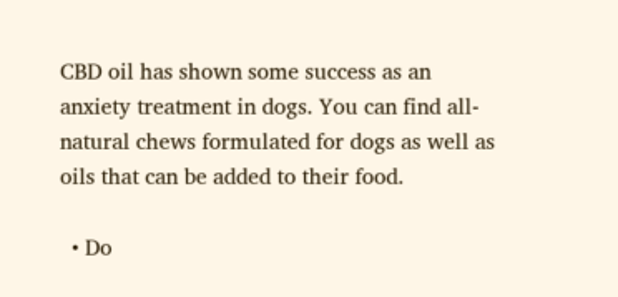CBD oil has shown some success as an anxiety treatment in dogs. You can find all-natural chews formulated for dogs as well as oils that can be added to their food.

  • Do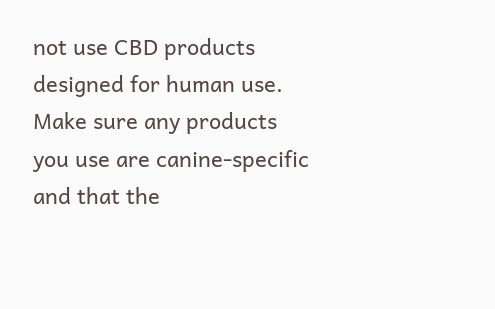not use CBD products designed for human use. Make sure any products you use are canine-specific and that the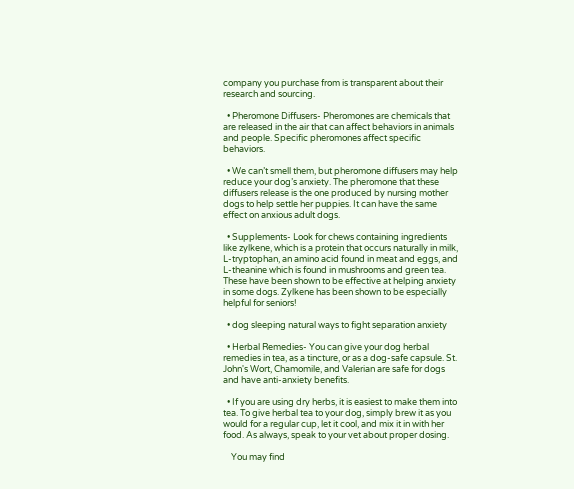company you purchase from is transparent about their research and sourcing.

  • Pheromone Diffusers- Pheromones are chemicals that are released in the air that can affect behaviors in animals and people. Specific pheromones affect specific behaviors.

  • We can’t smell them, but pheromone diffusers may help reduce your dog’s anxiety. The pheromone that these diffusers release is the one produced by nursing mother dogs to help settle her puppies. It can have the same effect on anxious adult dogs.

  • Supplements- Look for chews containing ingredients like zylkene, which is a protein that occurs naturally in milk, L-tryptophan, an amino acid found in meat and eggs, and L-theanine which is found in mushrooms and green tea. These have been shown to be effective at helping anxiety in some dogs. Zylkene has been shown to be especially helpful for seniors!

  • dog sleeping natural ways to fight separation anxiety

  • Herbal Remedies- You can give your dog herbal remedies in tea, as a tincture, or as a dog-safe capsule. St. John's Wort, Chamomile, and Valerian are safe for dogs and have anti-anxiety benefits.

  • If you are using dry herbs, it is easiest to make them into tea. To give herbal tea to your dog, simply brew it as you would for a regular cup, let it cool, and mix it in with her food. As always, speak to your vet about proper dosing.

    You may find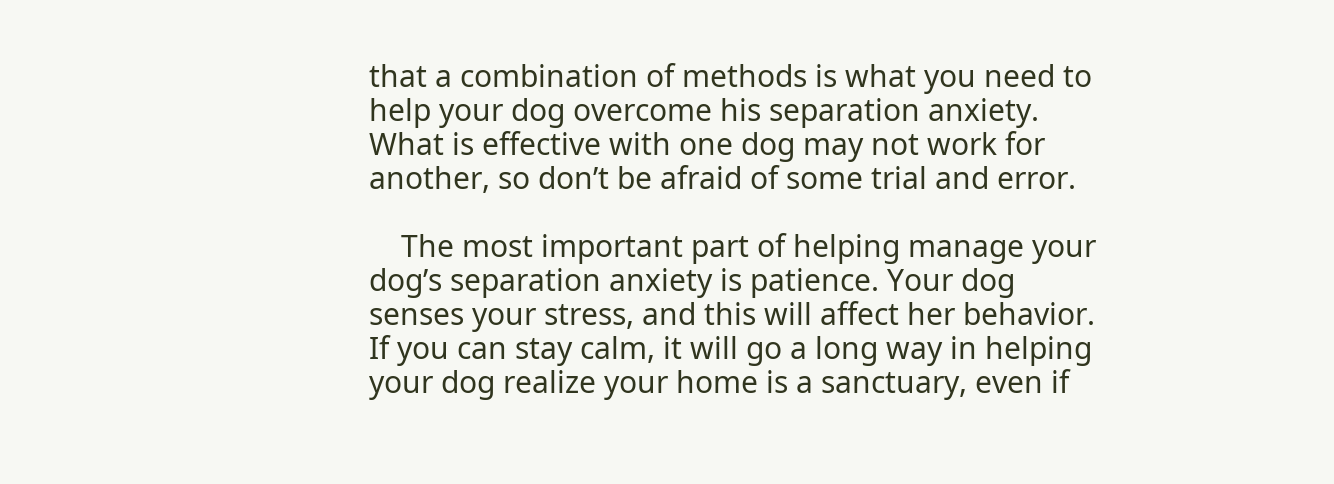that a combination of methods is what you need to help your dog overcome his separation anxiety. What is effective with one dog may not work for another, so don’t be afraid of some trial and error.

    The most important part of helping manage your dog’s separation anxiety is patience. Your dog senses your stress, and this will affect her behavior. If you can stay calm, it will go a long way in helping your dog realize your home is a sanctuary, even if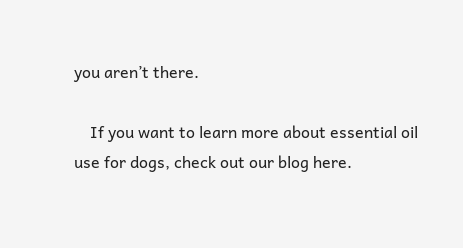you aren’t there.

    If you want to learn more about essential oil use for dogs, check out our blog here.